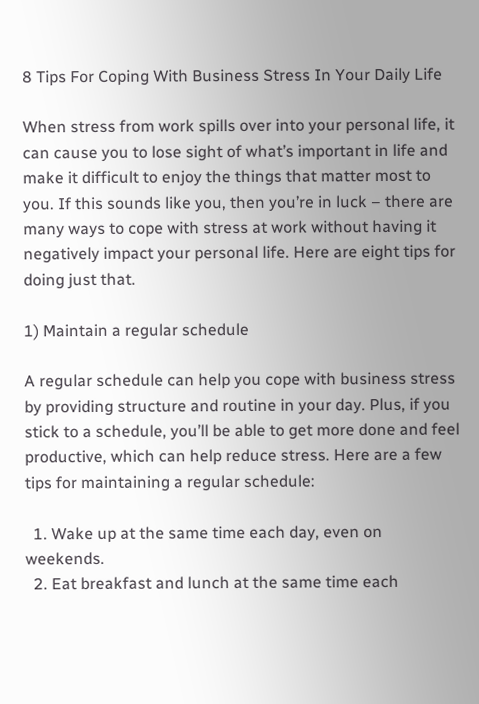8 Tips For Coping With Business Stress In Your Daily Life

When stress from work spills over into your personal life, it can cause you to lose sight of what’s important in life and make it difficult to enjoy the things that matter most to you. If this sounds like you, then you’re in luck – there are many ways to cope with stress at work without having it negatively impact your personal life. Here are eight tips for doing just that.

1) Maintain a regular schedule

A regular schedule can help you cope with business stress by providing structure and routine in your day. Plus, if you stick to a schedule, you’ll be able to get more done and feel productive, which can help reduce stress. Here are a few tips for maintaining a regular schedule:

  1. Wake up at the same time each day, even on weekends.
  2. Eat breakfast and lunch at the same time each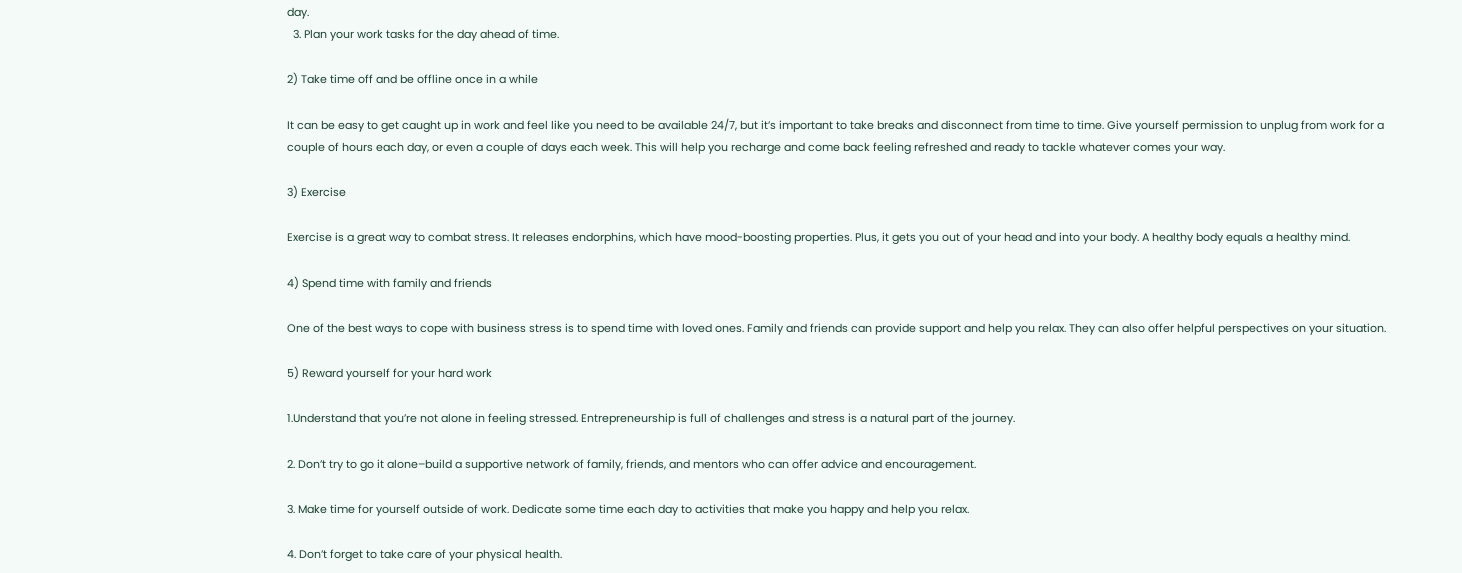day.
  3. Plan your work tasks for the day ahead of time.

2) Take time off and be offline once in a while

It can be easy to get caught up in work and feel like you need to be available 24/7, but it’s important to take breaks and disconnect from time to time. Give yourself permission to unplug from work for a couple of hours each day, or even a couple of days each week. This will help you recharge and come back feeling refreshed and ready to tackle whatever comes your way.

3) Exercise

Exercise is a great way to combat stress. It releases endorphins, which have mood-boosting properties. Plus, it gets you out of your head and into your body. A healthy body equals a healthy mind.

4) Spend time with family and friends

One of the best ways to cope with business stress is to spend time with loved ones. Family and friends can provide support and help you relax. They can also offer helpful perspectives on your situation.

5) Reward yourself for your hard work

1.Understand that you’re not alone in feeling stressed. Entrepreneurship is full of challenges and stress is a natural part of the journey.

2. Don’t try to go it alone–build a supportive network of family, friends, and mentors who can offer advice and encouragement.

3. Make time for yourself outside of work. Dedicate some time each day to activities that make you happy and help you relax.

4. Don’t forget to take care of your physical health.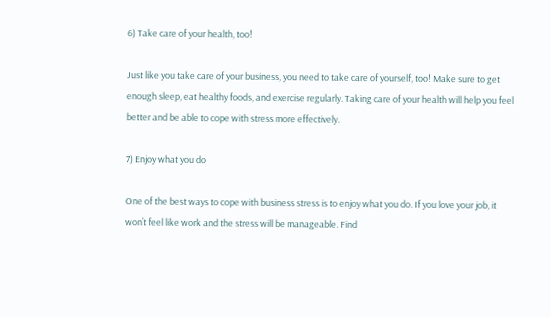6) Take care of your health, too!

Just like you take care of your business, you need to take care of yourself, too! Make sure to get enough sleep, eat healthy foods, and exercise regularly. Taking care of your health will help you feel better and be able to cope with stress more effectively.

7) Enjoy what you do

One of the best ways to cope with business stress is to enjoy what you do. If you love your job, it won’t feel like work and the stress will be manageable. Find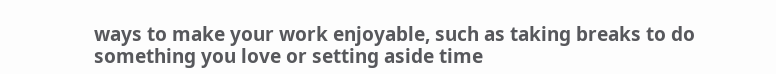ways to make your work enjoyable, such as taking breaks to do something you love or setting aside time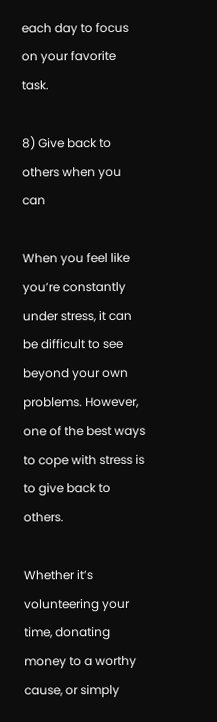each day to focus on your favorite task.

8) Give back to others when you can

When you feel like you’re constantly under stress, it can be difficult to see beyond your own problems. However, one of the best ways to cope with stress is to give back to others.

Whether it’s volunteering your time, donating money to a worthy cause, or simply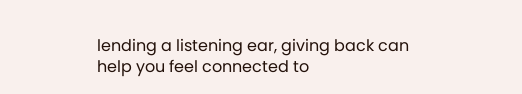lending a listening ear, giving back can help you feel connected to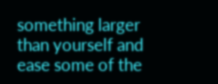something larger than yourself and ease some of the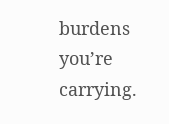burdens you’re carrying.